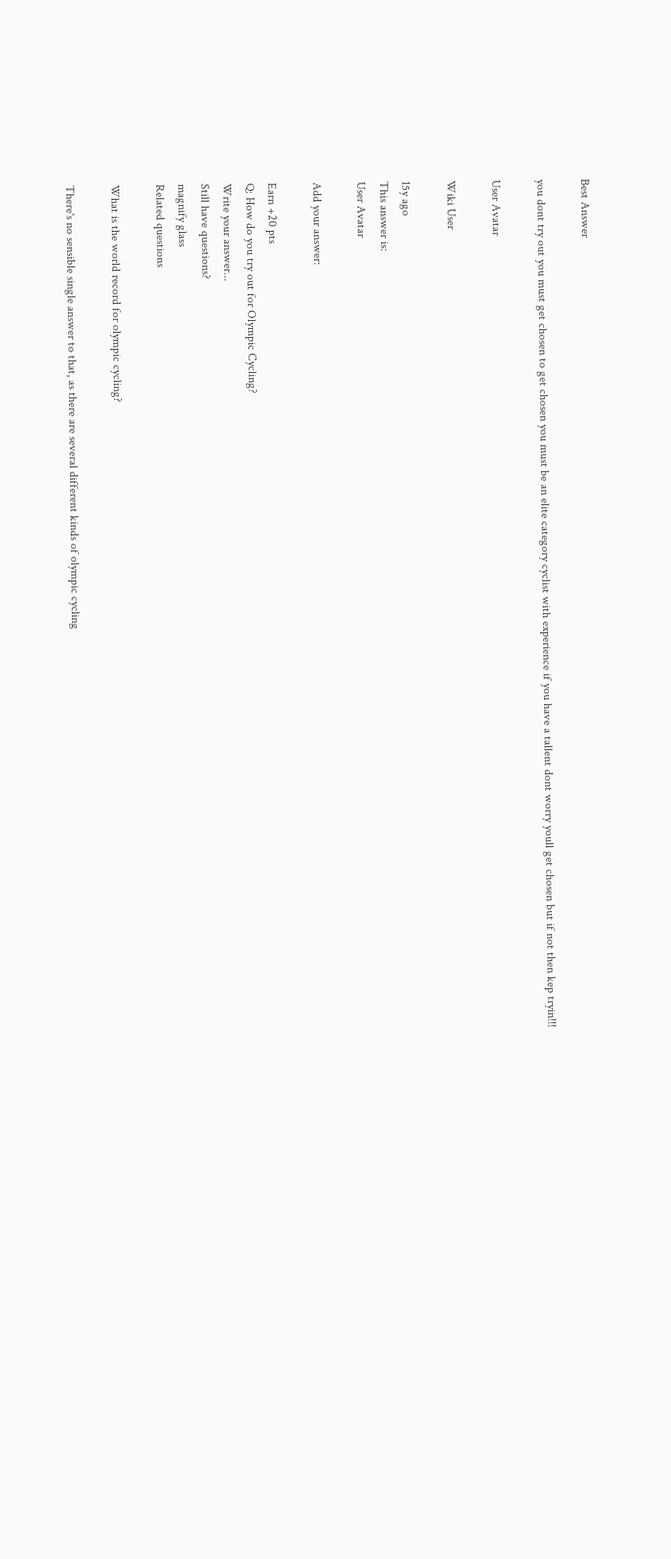Best Answer

you dont try out you must get chosen to get chosen you must be an elite category cyclist with experience if you have a tallent dont worry youll get chosen but if not then kep tryin!!!

User Avatar

Wiki User

15y ago
This answer is:
User Avatar

Add your answer:

Earn +20 pts
Q: How do you try out for Olympic Cycling?
Write your answer...
Still have questions?
magnify glass
Related questions

What is the world record for olympic cycling?

There's no sensible single answer to that, as there are several different kinds of olympic cycling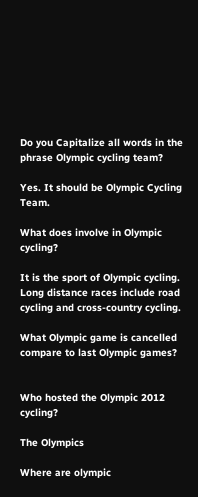Do you Capitalize all words in the phrase Olympic cycling team?

Yes. It should be Olympic Cycling Team.

What does involve in Olympic cycling?

It is the sport of Olympic cycling. Long distance races include road cycling and cross-country cycling.

What Olympic game is cancelled compare to last Olympic games?


Who hosted the Olympic 2012 cycling?

The Olympics

Where are olympic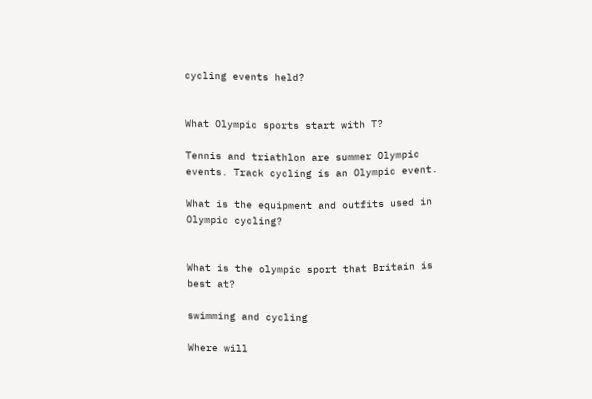cycling events held?


What Olympic sports start with T?

Tennis and triathlon are summer Olympic events. Track cycling is an Olympic event.

What is the equipment and outfits used in Olympic cycling?


What is the olympic sport that Britain is best at?

swimming and cycling

Where will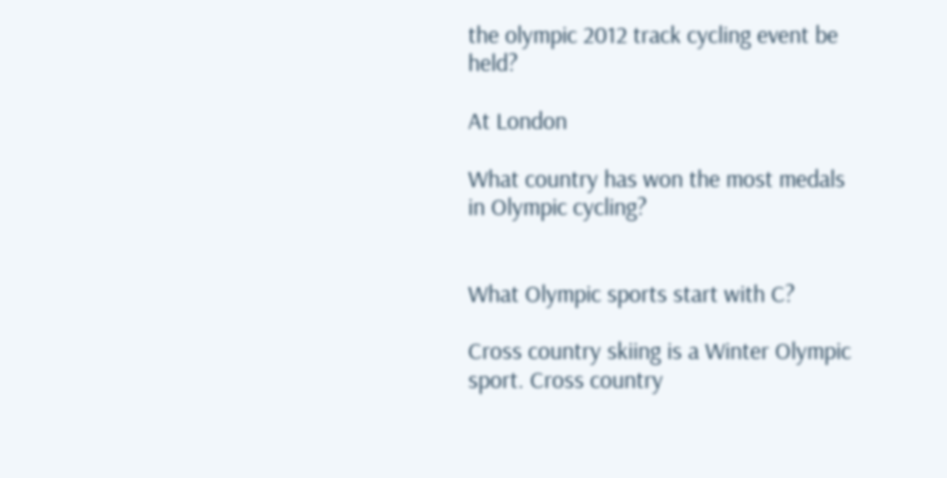the olympic 2012 track cycling event be held?

At London

What country has won the most medals in Olympic cycling?


What Olympic sports start with C?

Cross country skiing is a Winter Olympic sport. Cross country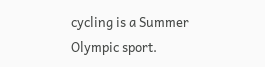cycling is a Summer Olympic sport.